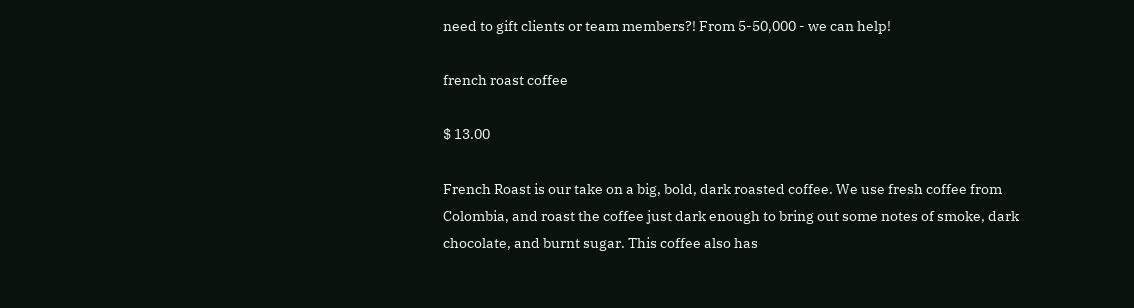need to gift clients or team members?! From 5-50,000 - we can help!

french roast coffee

$ 13.00

French Roast is our take on a big, bold, dark roasted coffee. We use fresh coffee from Colombia, and roast the coffee just dark enough to bring out some notes of smoke, dark chocolate, and burnt sugar. This coffee also has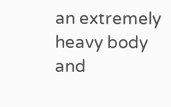an extremely heavy body and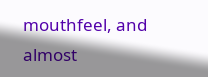mouthfeel, and almost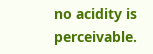no acidity is perceivable.